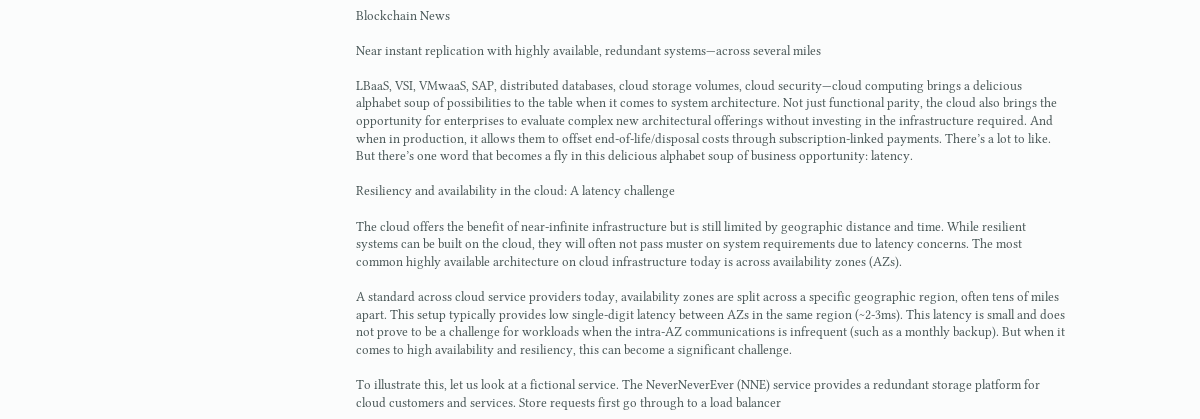Blockchain News

Near instant replication with highly available, redundant systems—across several miles

LBaaS, VSI, VMwaaS, SAP, distributed databases, cloud storage volumes, cloud security—cloud computing brings a delicious alphabet soup of possibilities to the table when it comes to system architecture. Not just functional parity, the cloud also brings the opportunity for enterprises to evaluate complex new architectural offerings without investing in the infrastructure required. And when in production, it allows them to offset end-of-life/disposal costs through subscription-linked payments. There’s a lot to like. But there’s one word that becomes a fly in this delicious alphabet soup of business opportunity: latency.

Resiliency and availability in the cloud: A latency challenge

The cloud offers the benefit of near-infinite infrastructure but is still limited by geographic distance and time. While resilient systems can be built on the cloud, they will often not pass muster on system requirements due to latency concerns. The most common highly available architecture on cloud infrastructure today is across availability zones (AZs).

A standard across cloud service providers today, availability zones are split across a specific geographic region, often tens of miles apart. This setup typically provides low single-digit latency between AZs in the same region (~2-3ms). This latency is small and does not prove to be a challenge for workloads when the intra-AZ communications is infrequent (such as a monthly backup). But when it comes to high availability and resiliency, this can become a significant challenge.

To illustrate this, let us look at a fictional service. The NeverNeverEver (NNE) service provides a redundant storage platform for cloud customers and services. Store requests first go through to a load balancer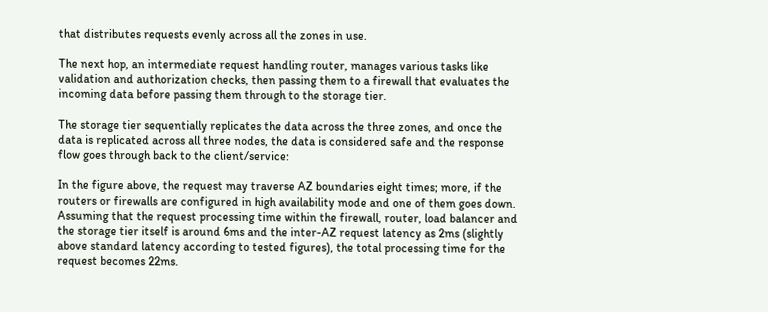that distributes requests evenly across all the zones in use.

The next hop, an intermediate request handling router, manages various tasks like validation and authorization checks, then passing them to a firewall that evaluates the incoming data before passing them through to the storage tier.

The storage tier sequentially replicates the data across the three zones, and once the data is replicated across all three nodes, the data is considered safe and the response flow goes through back to the client/service:

In the figure above, the request may traverse AZ boundaries eight times; more, if the routers or firewalls are configured in high availability mode and one of them goes down. Assuming that the request processing time within the firewall, router, load balancer and the storage tier itself is around 6ms and the inter-AZ request latency as 2ms (slightly above standard latency according to tested figures), the total processing time for the request becomes 22ms.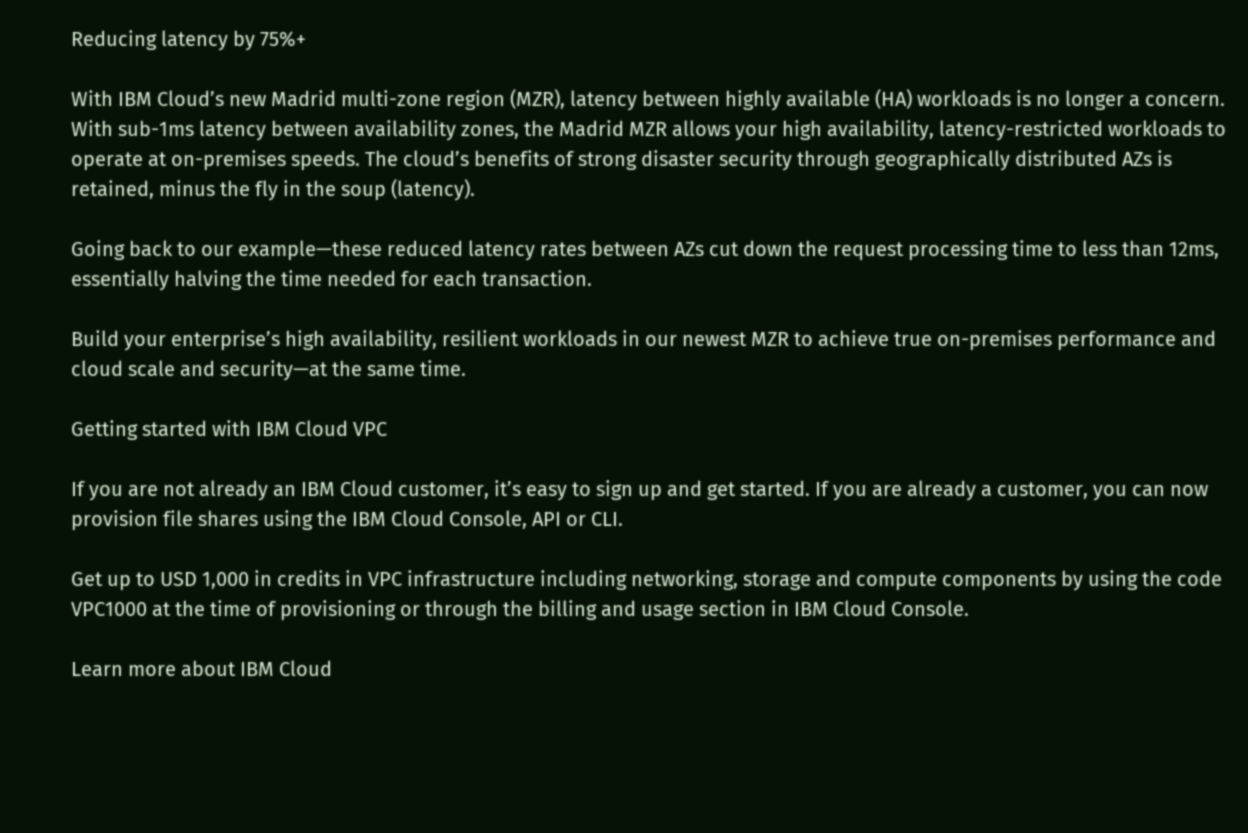Reducing latency by 75%+

With IBM Cloud’s new Madrid multi-zone region (MZR), latency between highly available (HA) workloads is no longer a concern. With sub-1ms latency between availability zones, the Madrid MZR allows your high availability, latency-restricted workloads to operate at on-premises speeds. The cloud’s benefits of strong disaster security through geographically distributed AZs is retained, minus the fly in the soup (latency).

Going back to our example—these reduced latency rates between AZs cut down the request processing time to less than 12ms, essentially halving the time needed for each transaction.

Build your enterprise’s high availability, resilient workloads in our newest MZR to achieve true on-premises performance and cloud scale and security—at the same time.

Getting started with IBM Cloud VPC

If you are not already an IBM Cloud customer, it’s easy to sign up and get started. If you are already a customer, you can now provision file shares using the IBM Cloud Console, API or CLI.

Get up to USD 1,000 in credits in VPC infrastructure including networking, storage and compute components by using the code VPC1000 at the time of provisioning or through the billing and usage section in IBM Cloud Console.

Learn more about IBM Cloud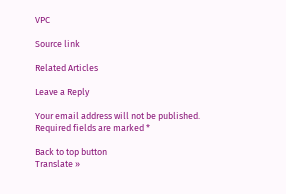VPC

Source link

Related Articles

Leave a Reply

Your email address will not be published. Required fields are marked *

Back to top button
Translate »